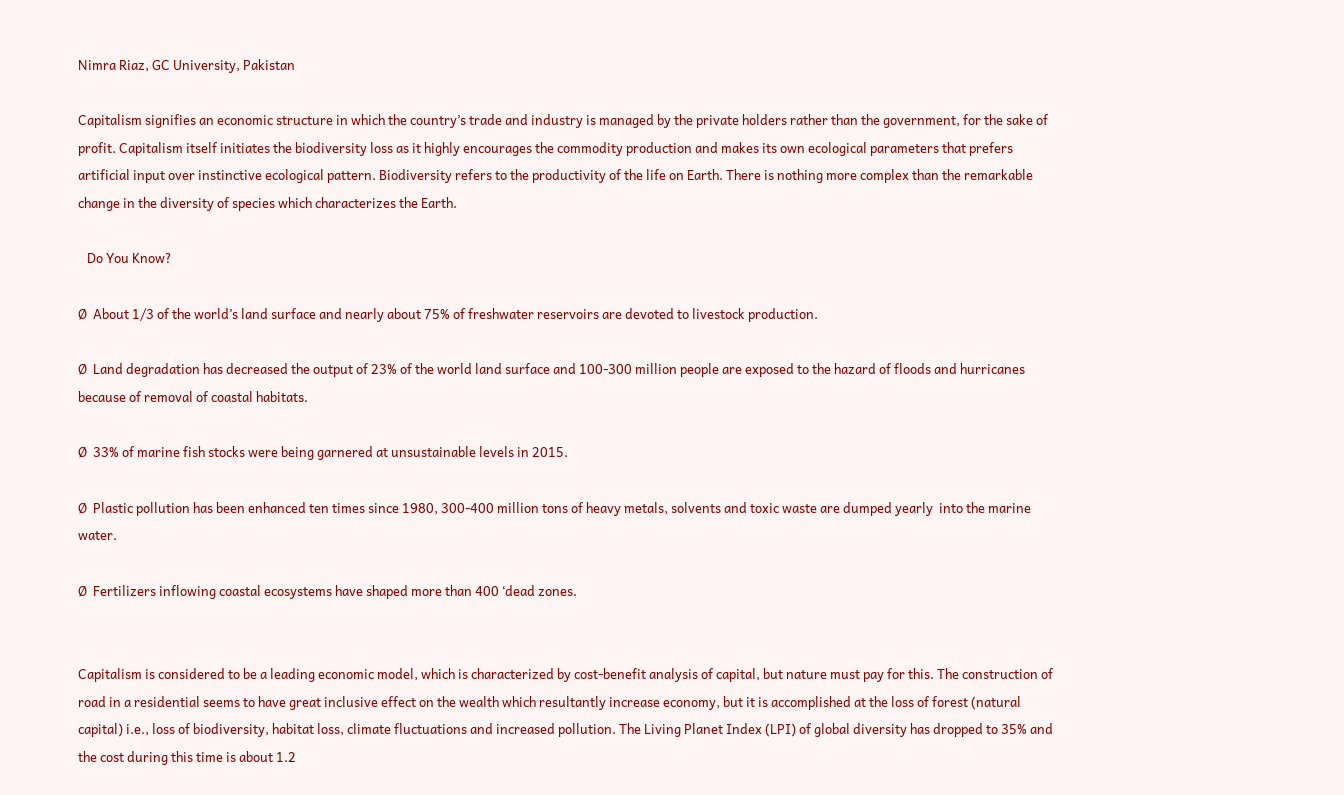Nimra Riaz, GC University, Pakistan

Capitalism signifies an economic structure in which the country’s trade and industry is managed by the private holders rather than the government, for the sake of profit. Capitalism itself initiates the biodiversity loss as it highly encourages the commodity production and makes its own ecological parameters that prefers artificial input over instinctive ecological pattern. Biodiversity refers to the productivity of the life on Earth. There is nothing more complex than the remarkable change in the diversity of species which characterizes the Earth.

   Do You Know?

Ø  About 1/3 of the world’s land surface and nearly about 75% of freshwater reservoirs are devoted to livestock production.

Ø  Land degradation has decreased the output of 23% of the world land surface and 100-300 million people are exposed to the hazard of floods and hurricanes because of removal of coastal habitats.

Ø  33% of marine fish stocks were being garnered at unsustainable levels in 2015.

Ø  Plastic pollution has been enhanced ten times since 1980, 300-400 million tons of heavy metals, solvents and toxic waste are dumped yearly  into the marine water.

Ø  Fertilizers inflowing coastal ecosystems have shaped more than 400 ‘dead zones.


Capitalism is considered to be a leading economic model, which is characterized by cost-benefit analysis of capital, but nature must pay for this. The construction of road in a residential seems to have great inclusive effect on the wealth which resultantly increase economy, but it is accomplished at the loss of forest (natural capital) i.e., loss of biodiversity, habitat loss, climate fluctuations and increased pollution. The Living Planet Index (LPI) of global diversity has dropped to 35% and the cost during this time is about 1.2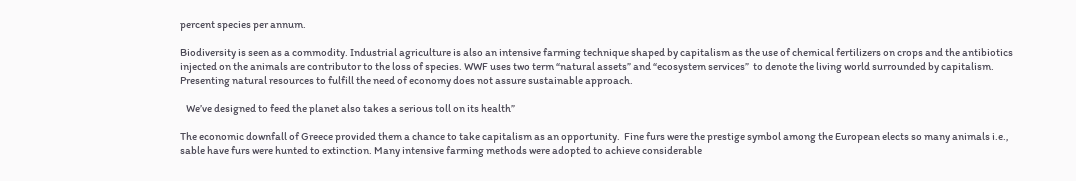percent species per annum.

Biodiversity is seen as a commodity. Industrial agriculture is also an intensive farming technique shaped by capitalism as the use of chemical fertilizers on crops and the antibiotics injected on the animals are contributor to the loss of species. WWF uses two term “natural assets” and “ecosystem services”  to denote the living world surrounded by capitalism. Presenting natural resources to fulfill the need of economy does not assure sustainable approach.

   We’ve designed to feed the planet also takes a serious toll on its health”

The economic downfall of Greece provided them a chance to take capitalism as an opportunity.  Fine furs were the prestige symbol among the European elects so many animals i.e., sable have furs were hunted to extinction. Many intensive farming methods were adopted to achieve considerable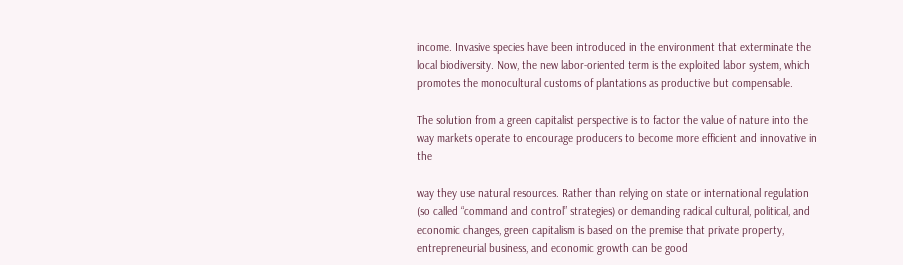income. Invasive species have been introduced in the environment that exterminate the local biodiversity. Now, the new labor-oriented term is the exploited labor system, which promotes the monocultural customs of plantations as productive but compensable.

The solution from a green capitalist perspective is to factor the value of nature into the way markets operate to encourage producers to become more efficient and innovative in the

way they use natural resources. Rather than relying on state or international regulation (so called “command and control” strategies) or demanding radical cultural, political, and economic changes, green capitalism is based on the premise that private property, entrepreneurial business, and economic growth can be good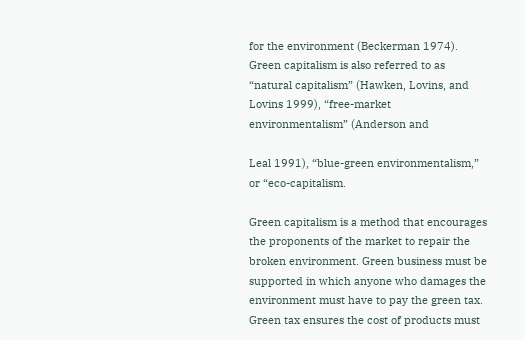for the environment (Beckerman 1974). Green capitalism is also referred to as “natural capitalism” (Hawken, Lovins, and Lovins 1999), “free-market environmentalism” (Anderson and

Leal 1991), “blue-green environmentalism,” or “eco-capitalism.

Green capitalism is a method that encourages the proponents of the market to repair the broken environment. Green business must be supported in which anyone who damages the environment must have to pay the green tax. Green tax ensures the cost of products must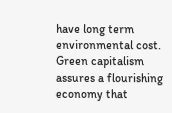have long term environmental cost. Green capitalism assures a flourishing economy that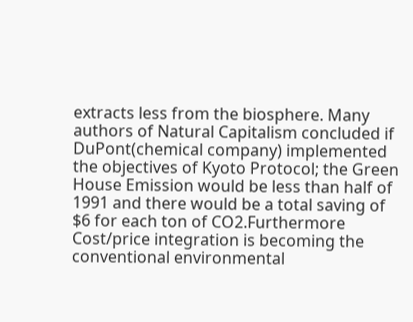extracts less from the biosphere. Many authors of Natural Capitalism concluded if DuPont(chemical company) implemented the objectives of Kyoto Protocol; the Green House Emission would be less than half of 1991 and there would be a total saving of $6 for each ton of CO2.Furthermore Cost/price integration is becoming the conventional environmental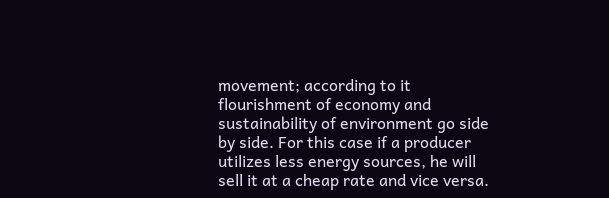movement; according to it flourishment of economy and sustainability of environment go side by side. For this case if a producer utilizes less energy sources, he will sell it at a cheap rate and vice versa.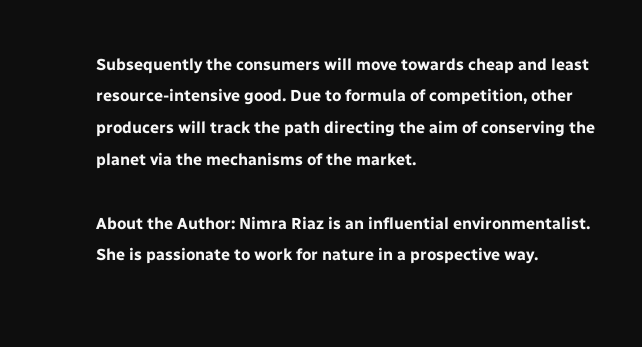Subsequently the consumers will move towards cheap and least resource-intensive good. Due to formula of competition, other producers will track the path directing the aim of conserving the planet via the mechanisms of the market.

About the Author: Nimra Riaz is an influential environmentalist. She is passionate to work for nature in a prospective way.